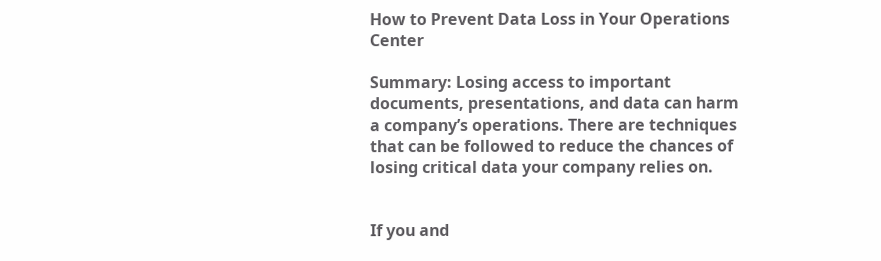How to Prevent Data Loss in Your Operations Center

Summary: Losing access to important documents, presentations, and data can harm a company’s operations. There are techniques that can be followed to reduce the chances of losing critical data your company relies on.


If you and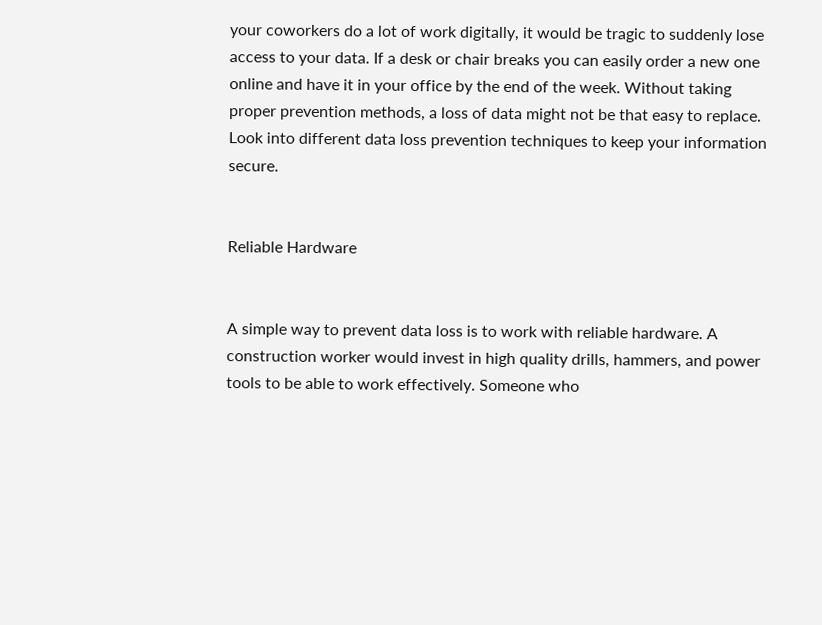your coworkers do a lot of work digitally, it would be tragic to suddenly lose access to your data. If a desk or chair breaks you can easily order a new one online and have it in your office by the end of the week. Without taking proper prevention methods, a loss of data might not be that easy to replace. Look into different data loss prevention techniques to keep your information secure.


Reliable Hardware


A simple way to prevent data loss is to work with reliable hardware. A construction worker would invest in high quality drills, hammers, and power tools to be able to work effectively. Someone who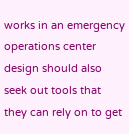works in an emergency operations center design should also seek out tools that they can rely on to get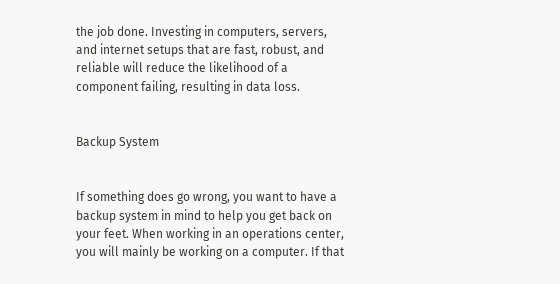the job done. Investing in computers, servers, and internet setups that are fast, robust, and reliable will reduce the likelihood of a component failing, resulting in data loss.


Backup System


If something does go wrong, you want to have a backup system in mind to help you get back on your feet. When working in an operations center, you will mainly be working on a computer. If that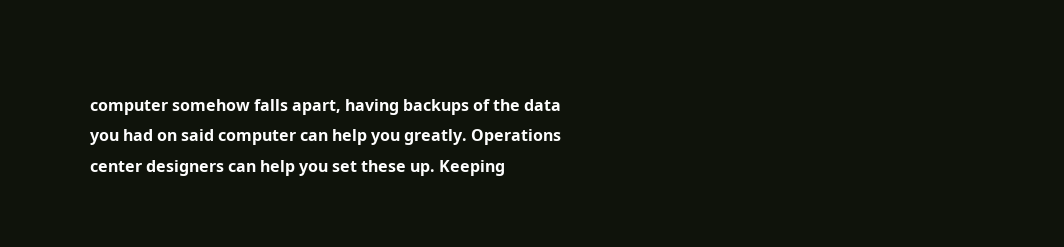computer somehow falls apart, having backups of the data you had on said computer can help you greatly. Operations center designers can help you set these up. Keeping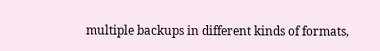multiple backups in different kinds of formats,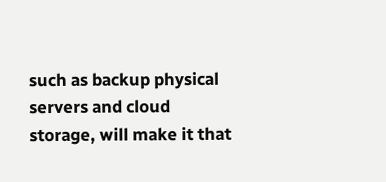such as backup physical servers and cloud storage, will make it that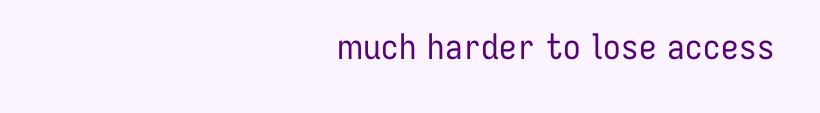much harder to lose access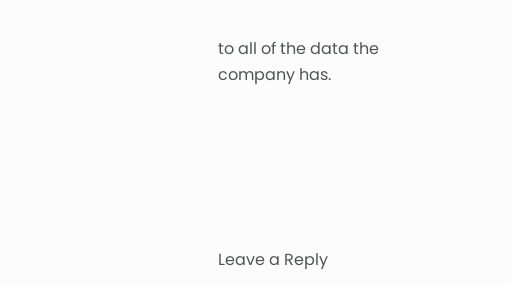to all of the data the company has.






Leave a Reply